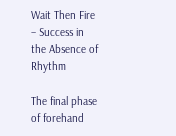Wait Then Fire – Success in the Absence of Rhythm

The final phase of forehand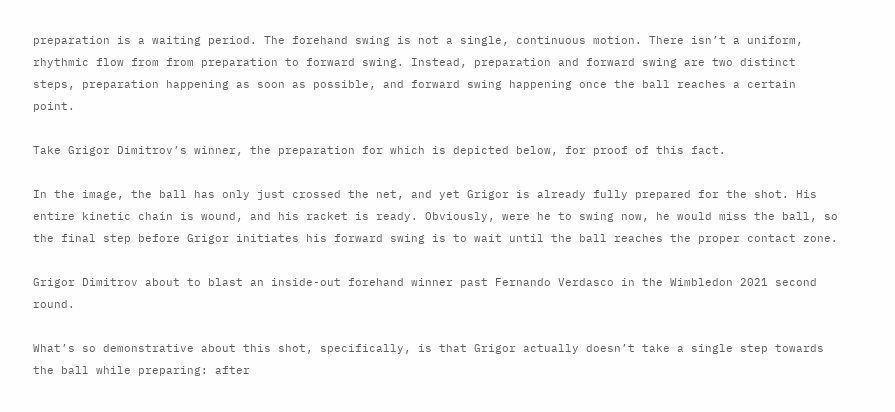preparation is a waiting period. The forehand swing is not a single, continuous motion. There isn’t a uniform, rhythmic flow from from preparation to forward swing. Instead, preparation and forward swing are two distinct steps, preparation happening as soon as possible, and forward swing happening once the ball reaches a certain point.

Take Grigor Dimitrov’s winner, the preparation for which is depicted below, for proof of this fact.

In the image, the ball has only just crossed the net, and yet Grigor is already fully prepared for the shot. His entire kinetic chain is wound, and his racket is ready. Obviously, were he to swing now, he would miss the ball, so the final step before Grigor initiates his forward swing is to wait until the ball reaches the proper contact zone.

Grigor Dimitrov about to blast an inside-out forehand winner past Fernando Verdasco in the Wimbledon 2021 second round.

What’s so demonstrative about this shot, specifically, is that Grigor actually doesn’t take a single step towards the ball while preparing: after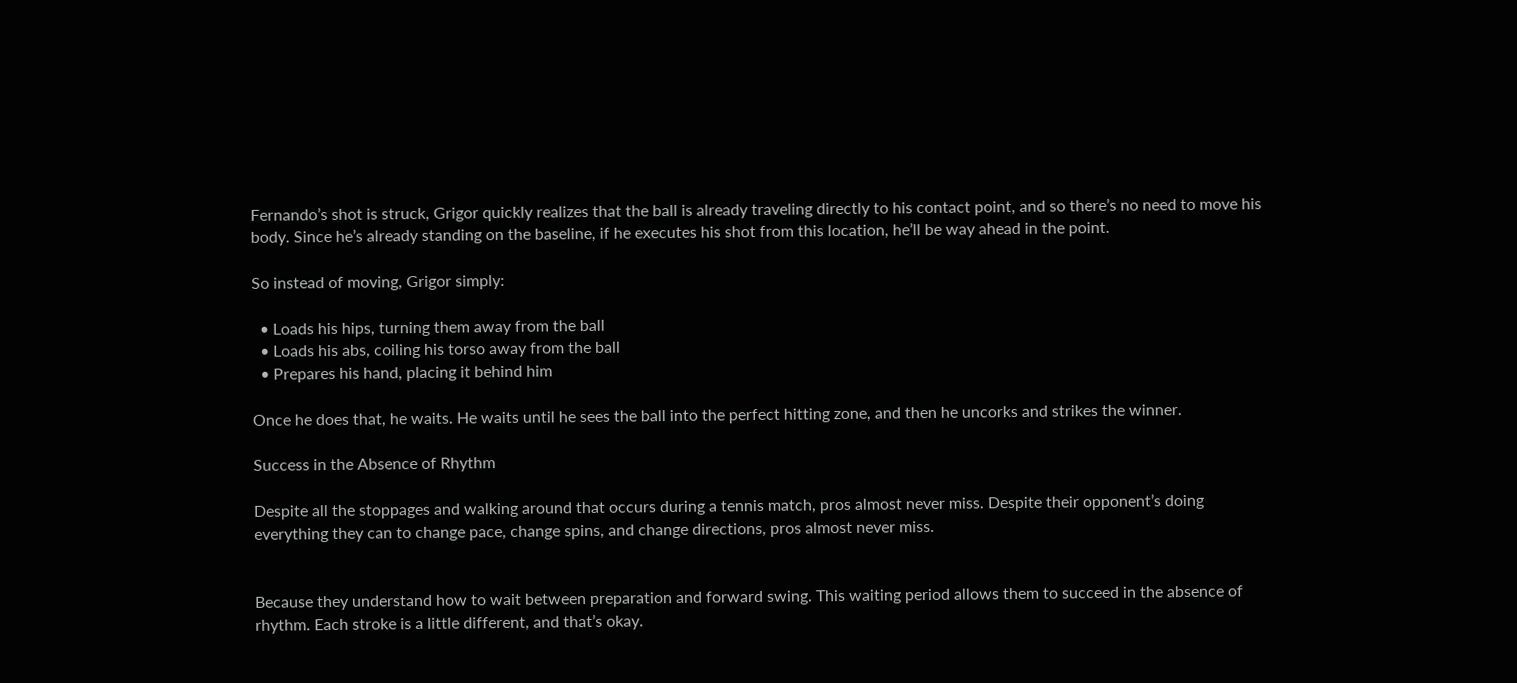Fernando’s shot is struck, Grigor quickly realizes that the ball is already traveling directly to his contact point, and so there’s no need to move his body. Since he’s already standing on the baseline, if he executes his shot from this location, he’ll be way ahead in the point.

So instead of moving, Grigor simply:

  • Loads his hips, turning them away from the ball
  • Loads his abs, coiling his torso away from the ball
  • Prepares his hand, placing it behind him

Once he does that, he waits. He waits until he sees the ball into the perfect hitting zone, and then he uncorks and strikes the winner.

Success in the Absence of Rhythm

Despite all the stoppages and walking around that occurs during a tennis match, pros almost never miss. Despite their opponent’s doing everything they can to change pace, change spins, and change directions, pros almost never miss.


Because they understand how to wait between preparation and forward swing. This waiting period allows them to succeed in the absence of rhythm. Each stroke is a little different, and that’s okay.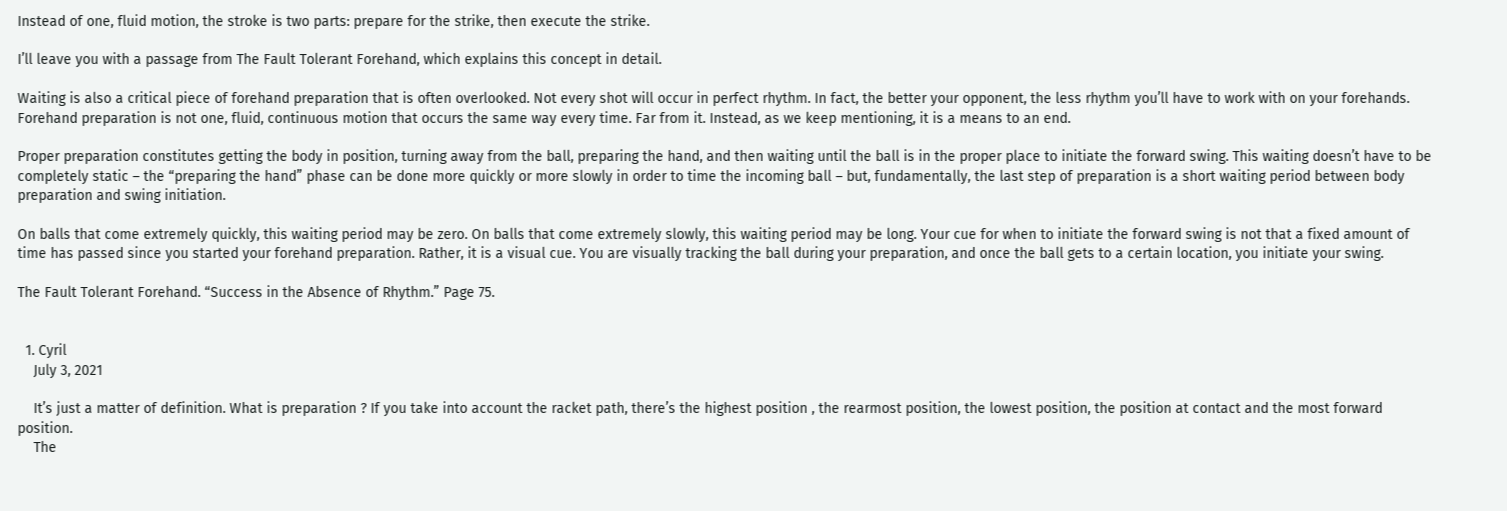Instead of one, fluid motion, the stroke is two parts: prepare for the strike, then execute the strike.

I’ll leave you with a passage from The Fault Tolerant Forehand, which explains this concept in detail.

Waiting is also a critical piece of forehand preparation that is often overlooked. Not every shot will occur in perfect rhythm. In fact, the better your opponent, the less rhythm you’ll have to work with on your forehands. Forehand preparation is not one, fluid, continuous motion that occurs the same way every time. Far from it. Instead, as we keep mentioning, it is a means to an end.

Proper preparation constitutes getting the body in position, turning away from the ball, preparing the hand, and then waiting until the ball is in the proper place to initiate the forward swing. This waiting doesn’t have to be completely static – the “preparing the hand” phase can be done more quickly or more slowly in order to time the incoming ball – but, fundamentally, the last step of preparation is a short waiting period between body preparation and swing initiation.

On balls that come extremely quickly, this waiting period may be zero. On balls that come extremely slowly, this waiting period may be long. Your cue for when to initiate the forward swing is not that a fixed amount of time has passed since you started your forehand preparation. Rather, it is a visual cue. You are visually tracking the ball during your preparation, and once the ball gets to a certain location, you initiate your swing.

The Fault Tolerant Forehand. “Success in the Absence of Rhythm.” Page 75.


  1. Cyril
    July 3, 2021

    It’s just a matter of definition. What is preparation ? If you take into account the racket path, there’s the highest position , the rearmost position, the lowest position, the position at contact and the most forward position.
    The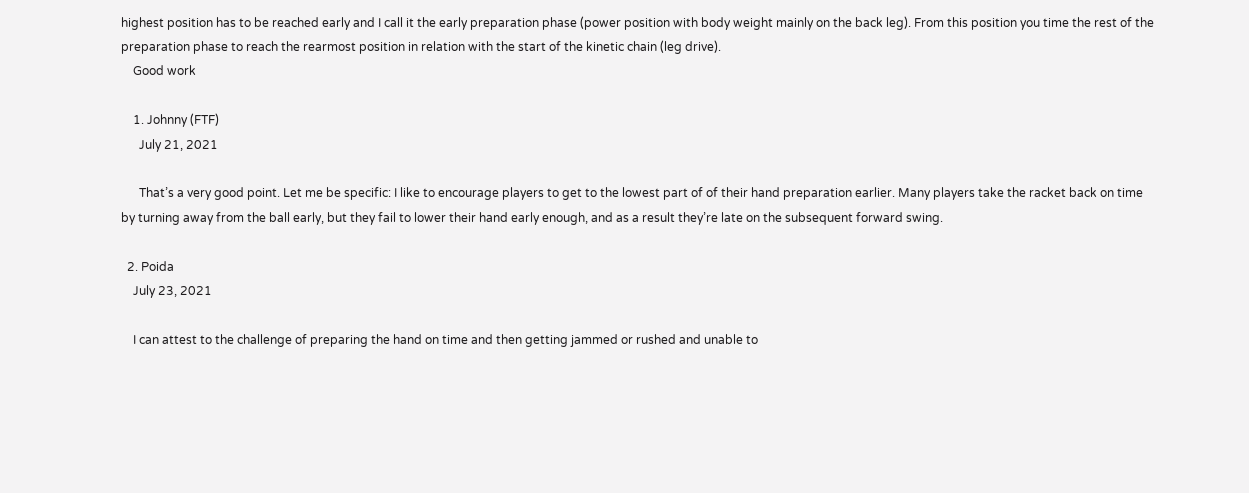highest position has to be reached early and I call it the early preparation phase (power position with body weight mainly on the back leg). From this position you time the rest of the preparation phase to reach the rearmost position in relation with the start of the kinetic chain (leg drive).
    Good work

    1. Johnny (FTF)
      July 21, 2021

      That’s a very good point. Let me be specific: I like to encourage players to get to the lowest part of of their hand preparation earlier. Many players take the racket back on time by turning away from the ball early, but they fail to lower their hand early enough, and as a result they’re late on the subsequent forward swing.

  2. Poida
    July 23, 2021

    I can attest to the challenge of preparing the hand on time and then getting jammed or rushed and unable to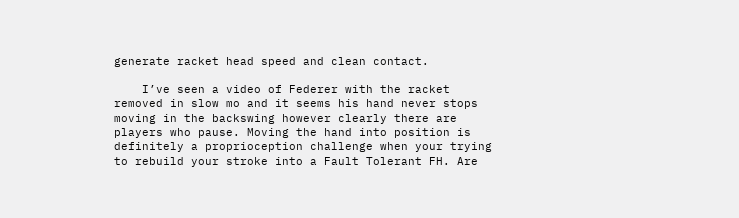generate racket head speed and clean contact.

    I’ve seen a video of Federer with the racket removed in slow mo and it seems his hand never stops moving in the backswing however clearly there are players who pause. Moving the hand into position is definitely a proprioception challenge when your trying to rebuild your stroke into a Fault Tolerant FH. Are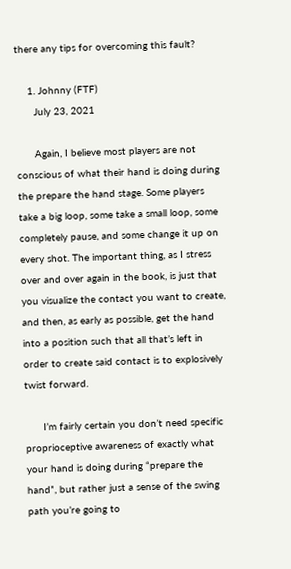there any tips for overcoming this fault?

    1. Johnny (FTF)
      July 23, 2021

      Again, I believe most players are not conscious of what their hand is doing during the prepare the hand stage. Some players take a big loop, some take a small loop, some completely pause, and some change it up on every shot. The important thing, as I stress over and over again in the book, is just that you visualize the contact you want to create, and then, as early as possible, get the hand into a position such that all that’s left in order to create said contact is to explosively twist forward.

      I’m fairly certain you don’t need specific proprioceptive awareness of exactly what your hand is doing during “prepare the hand”, but rather just a sense of the swing path you’re going to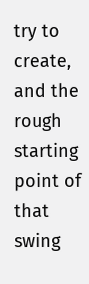try to create, and the rough starting point of that swing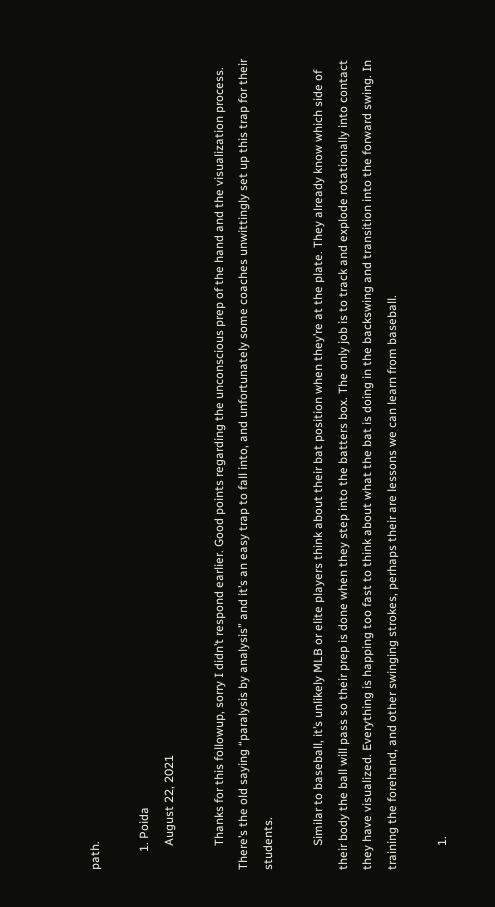path.

      1. Poida
        August 22, 2021

        Thanks for this followup, sorry I didn’t respond earlier. Good points regarding the unconscious prep of the hand and the visualization process. There’s the old saying “paralysis by analysis” and it’s an easy trap to fall into, and unfortunately some coaches unwittingly set up this trap for their students.

        Similar to baseball, it’s unlikely MLB or elite players think about their bat position when they’re at the plate. They already know which side of their body the ball will pass so their prep is done when they step into the batters box. The only job is to track and explode rotationally into contact they have visualized. Everything is happing too fast to think about what the bat is doing in the backswing and transition into the forward swing. In training the forehand, and other swinging strokes, perhaps their are lessons we can learn from baseball.

        1.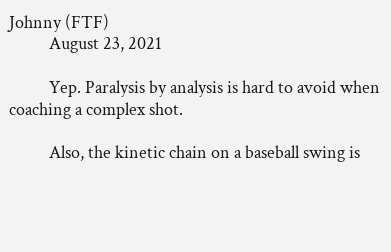Johnny (FTF)
          August 23, 2021

          Yep. Paralysis by analysis is hard to avoid when coaching a complex shot.

          Also, the kinetic chain on a baseball swing is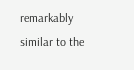remarkably similar to the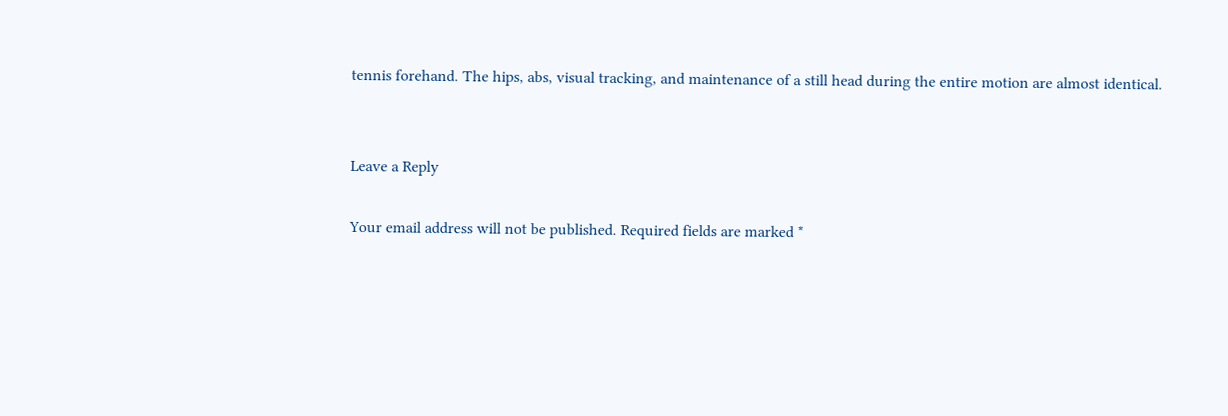tennis forehand. The hips, abs, visual tracking, and maintenance of a still head during the entire motion are almost identical.


Leave a Reply

Your email address will not be published. Required fields are marked *